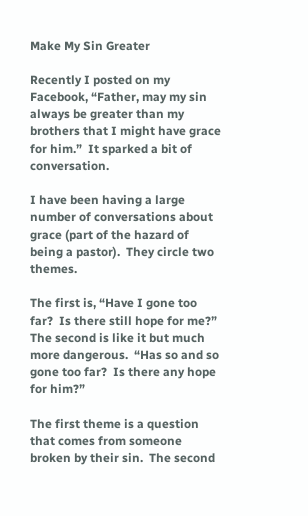Make My Sin Greater

Recently I posted on my Facebook, “Father, may my sin always be greater than my brothers that I might have grace for him.”  It sparked a bit of conversation.

I have been having a large number of conversations about grace (part of the hazard of being a pastor).  They circle two themes.

The first is, “Have I gone too far?  Is there still hope for me?”  The second is like it but much more dangerous.  “Has so and so gone too far?  Is there any hope for him?”

The first theme is a question that comes from someone broken by their sin.  The second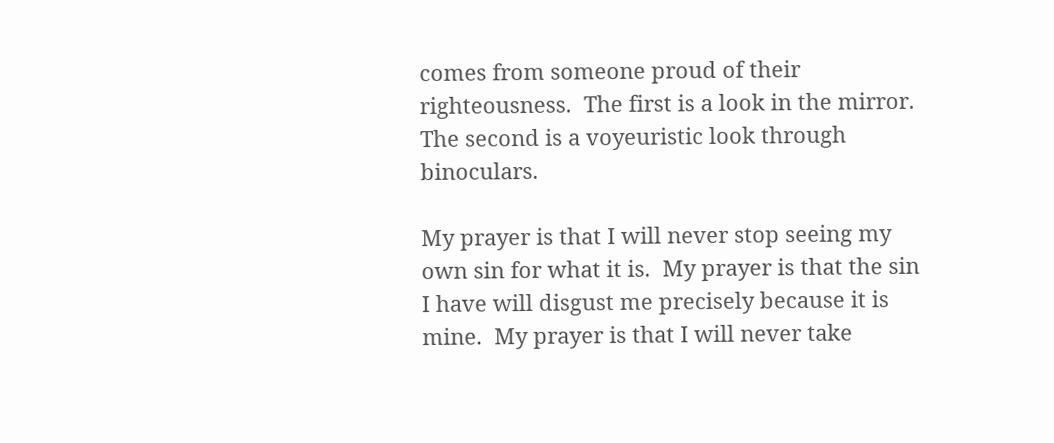comes from someone proud of their righteousness.  The first is a look in the mirror.  The second is a voyeuristic look through binoculars.

My prayer is that I will never stop seeing my own sin for what it is.  My prayer is that the sin I have will disgust me precisely because it is mine.  My prayer is that I will never take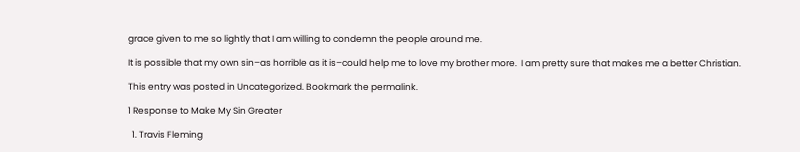grace given to me so lightly that I am willing to condemn the people around me.

It is possible that my own sin–as horrible as it is–could help me to love my brother more.  I am pretty sure that makes me a better Christian.

This entry was posted in Uncategorized. Bookmark the permalink.

1 Response to Make My Sin Greater

  1. Travis Fleming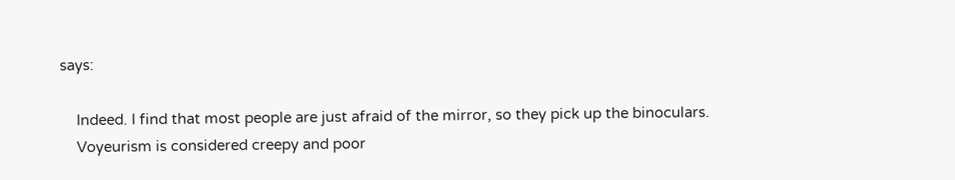says:

    Indeed. I find that most people are just afraid of the mirror, so they pick up the binoculars.
    Voyeurism is considered creepy and poor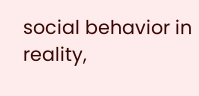social behavior in reality,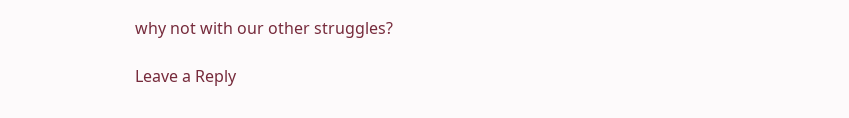why not with our other struggles?

Leave a Reply